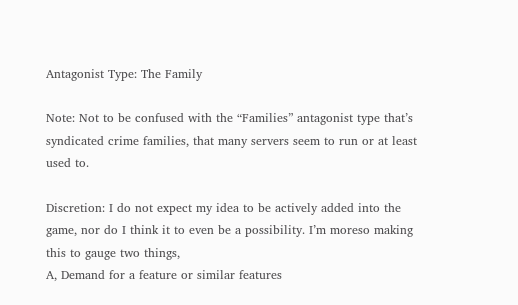Antagonist Type: The Family

Note: Not to be confused with the “Families” antagonist type that’s syndicated crime families, that many servers seem to run or at least used to.

Discretion: I do not expect my idea to be actively added into the game, nor do I think it to even be a possibility. I’m moreso making this to gauge two things,
A, Demand for a feature or similar features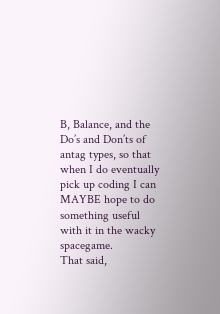B, Balance, and the Do’s and Don’ts of antag types, so that when I do eventually pick up coding I can MAYBE hope to do something useful with it in the wacky spacegame.
That said,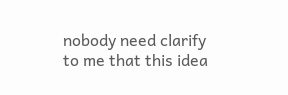nobody need clarify to me that this idea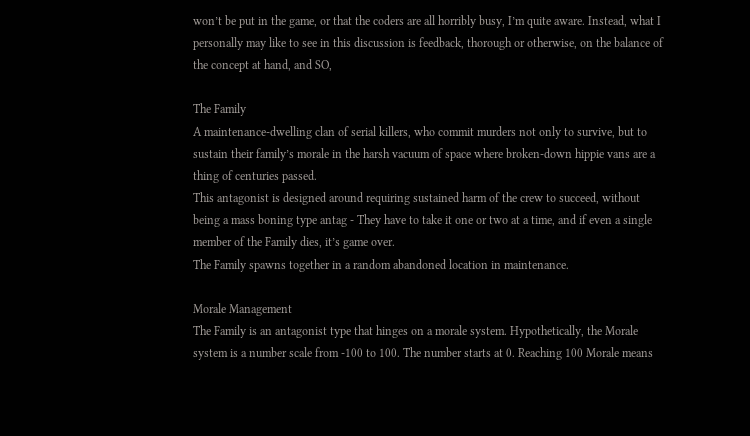won’t be put in the game, or that the coders are all horribly busy, I’m quite aware. Instead, what I personally may like to see in this discussion is feedback, thorough or otherwise, on the balance of the concept at hand, and SO,

The Family
A maintenance-dwelling clan of serial killers, who commit murders not only to survive, but to sustain their family’s morale in the harsh vacuum of space where broken-down hippie vans are a thing of centuries passed.
This antagonist is designed around requiring sustained harm of the crew to succeed, without being a mass boning type antag - They have to take it one or two at a time, and if even a single member of the Family dies, it’s game over.
The Family spawns together in a random abandoned location in maintenance.

Morale Management
The Family is an antagonist type that hinges on a morale system. Hypothetically, the Morale system is a number scale from -100 to 100. The number starts at 0. Reaching 100 Morale means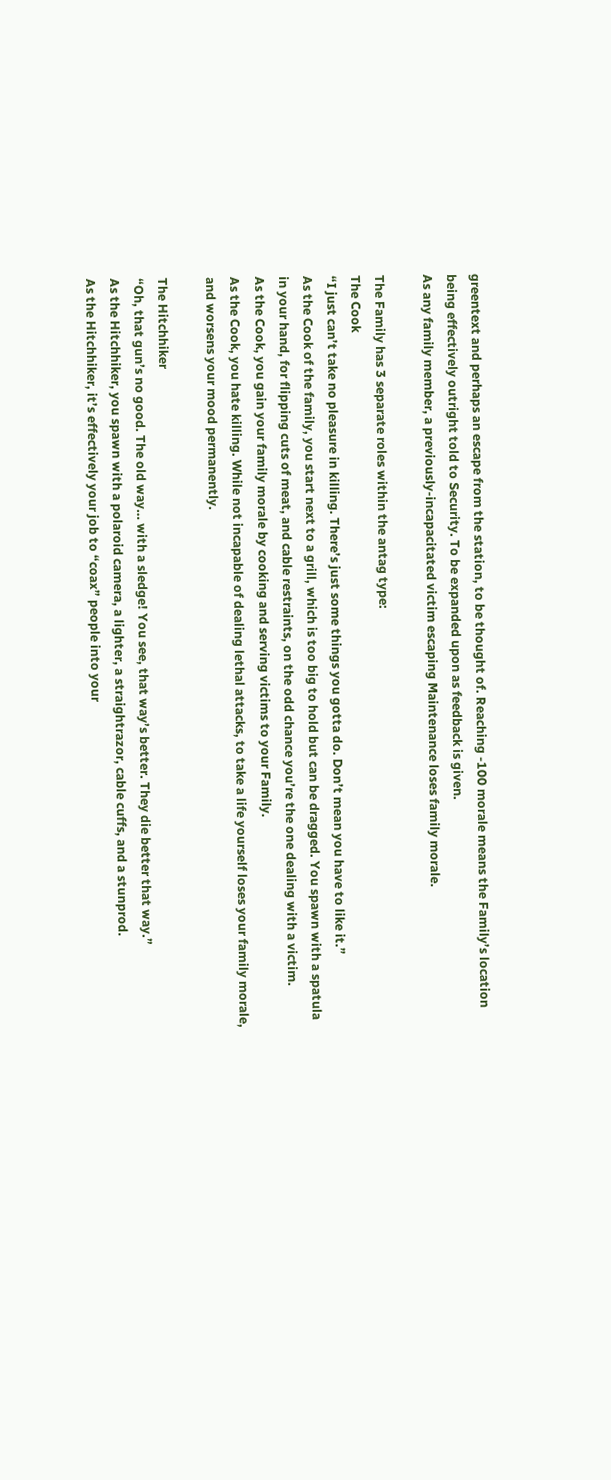greentext and perhaps an escape from the station, to be thought of. Reaching -100 morale means the Family’s location being effectively outright told to Security. To be expanded upon as feedback is given.
As any family member, a previously-incapacitated victim escaping Maintenance loses family morale.

The Family has 3 separate roles within the antag type:
The Cook
“I just can’t take no pleasure in killing. There’s just some things you gotta do. Don’t mean you have to like it.”
As the Cook of the family, you start next to a grill, which is too big to hold but can be dragged. You spawn with a spatula in your hand, for flipping cuts of meat, and cable restraints, on the odd chance you’re the one dealing with a victim.
As the Cook, you gain your family morale by cooking and serving victims to your Family.
As the Cook, you hate killing. While not incapable of dealing lethal attacks, to take a life yourself loses your family morale, and worsens your mood permanently.

The Hitchhiker
“Oh, that gun’s no good. The old way… with a sledge! You see, that way’s better. They die better that way.”
As the Hitchhiker, you spawn with a polaroid camera, a lighter, a straightrazor, cable cuffs, and a stunprod.
As the Hitchhiker, it’s effectively your job to “coax” people into your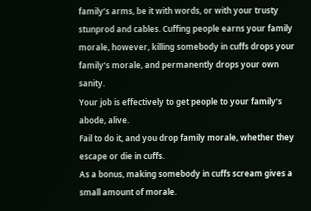family’s arms, be it with words, or with your trusty stunprod and cables. Cuffing people earns your family morale, however, killing somebody in cuffs drops your family’s morale, and permanently drops your own sanity.
Your job is effectively to get people to your family’s abode, alive.
Fail to do it, and you drop family morale, whether they escape or die in cuffs.
As a bonus, making somebody in cuffs scream gives a small amount of morale.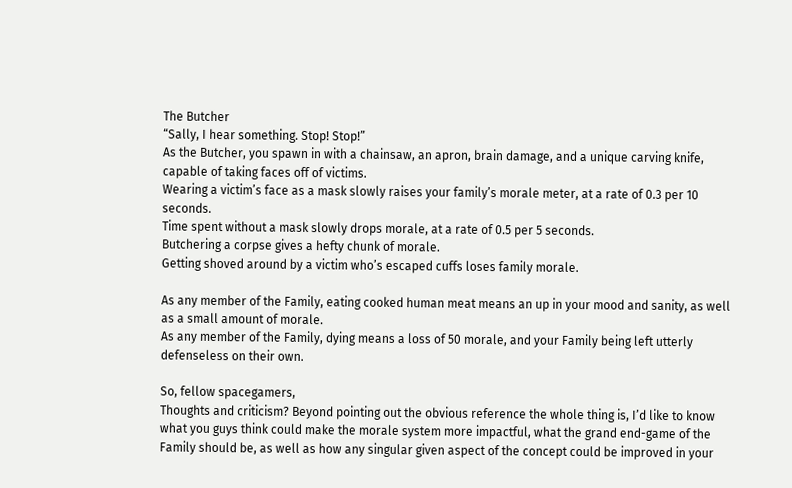The Butcher
“Sally, I hear something. Stop! Stop!”
As the Butcher, you spawn in with a chainsaw, an apron, brain damage, and a unique carving knife, capable of taking faces off of victims.
Wearing a victim’s face as a mask slowly raises your family’s morale meter, at a rate of 0.3 per 10 seconds.
Time spent without a mask slowly drops morale, at a rate of 0.5 per 5 seconds.
Butchering a corpse gives a hefty chunk of morale.
Getting shoved around by a victim who’s escaped cuffs loses family morale.

As any member of the Family, eating cooked human meat means an up in your mood and sanity, as well as a small amount of morale.
As any member of the Family, dying means a loss of 50 morale, and your Family being left utterly defenseless on their own.

So, fellow spacegamers,
Thoughts and criticism? Beyond pointing out the obvious reference the whole thing is, I’d like to know what you guys think could make the morale system more impactful, what the grand end-game of the Family should be, as well as how any singular given aspect of the concept could be improved in your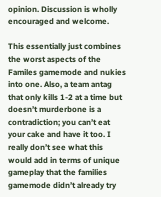opinion. Discussion is wholly encouraged and welcome.

This essentially just combines the worst aspects of the Familes gamemode and nukies into one. Also, a team antag that only kills 1-2 at a time but doesn’t murderbone is a contradiction; you can’t eat your cake and have it too. I really don’t see what this would add in terms of unique gameplay that the families gamemode didn’t already try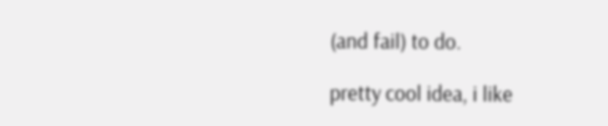(and fail) to do.

pretty cool idea, i like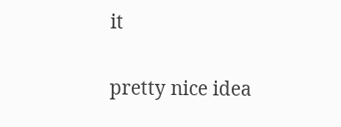it


pretty nice idea